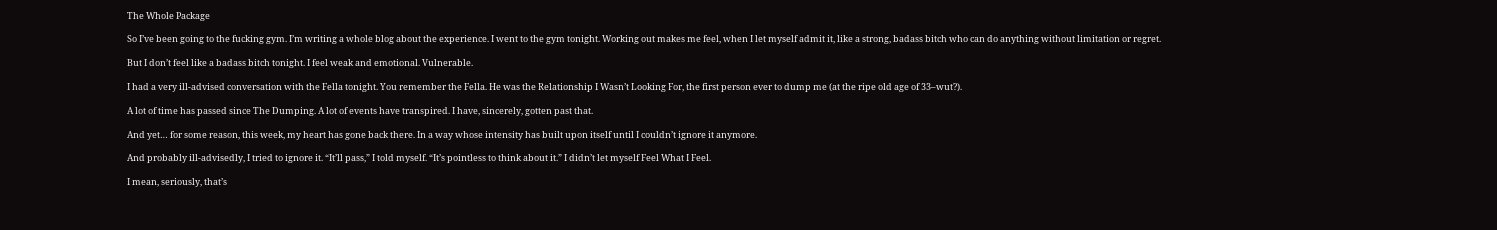The Whole Package

So I’ve been going to the fucking gym. I’m writing a whole blog about the experience. I went to the gym tonight. Working out makes me feel, when I let myself admit it, like a strong, badass bitch who can do anything without limitation or regret.

But I don’t feel like a badass bitch tonight. I feel weak and emotional. Vulnerable.

I had a very ill-advised conversation with the Fella tonight. You remember the Fella. He was the Relationship I Wasn’t Looking For, the first person ever to dump me (at the ripe old age of 33–wut?).

A lot of time has passed since The Dumping. A lot of events have transpired. I have, sincerely, gotten past that.

And yet… for some reason, this week, my heart has gone back there. In a way whose intensity has built upon itself until I couldn’t ignore it anymore.

And probably ill-advisedly, I tried to ignore it. “It’ll pass,” I told myself. “It’s pointless to think about it.” I didn’t let myself Feel What I Feel.

I mean, seriously, that’s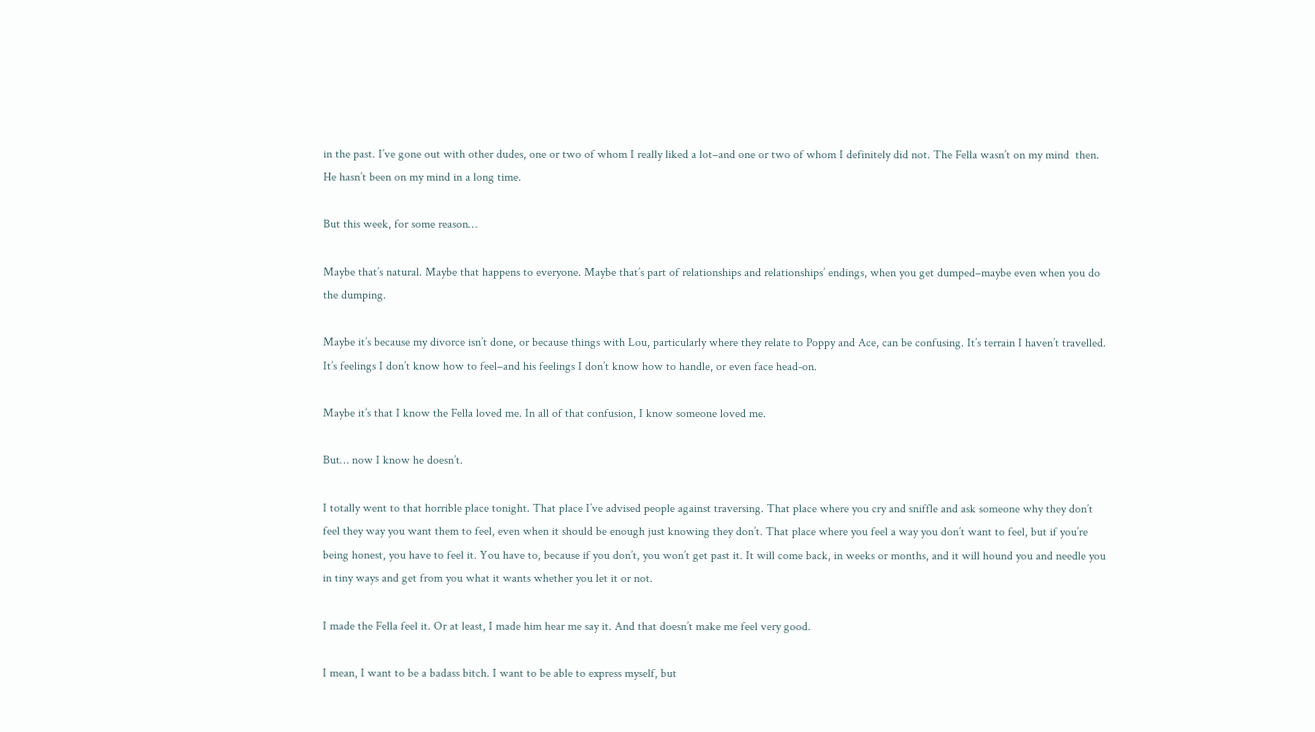in the past. I’ve gone out with other dudes, one or two of whom I really liked a lot–and one or two of whom I definitely did not. The Fella wasn’t on my mind  then. He hasn’t been on my mind in a long time.

But this week, for some reason…

Maybe that’s natural. Maybe that happens to everyone. Maybe that’s part of relationships and relationships’ endings, when you get dumped–maybe even when you do the dumping.

Maybe it’s because my divorce isn’t done, or because things with Lou, particularly where they relate to Poppy and Ace, can be confusing. It’s terrain I haven’t travelled. It’s feelings I don’t know how to feel–and his feelings I don’t know how to handle, or even face head-on.

Maybe it’s that I know the Fella loved me. In all of that confusion, I know someone loved me.

But… now I know he doesn’t.

I totally went to that horrible place tonight. That place I’ve advised people against traversing. That place where you cry and sniffle and ask someone why they don’t feel they way you want them to feel, even when it should be enough just knowing they don’t. That place where you feel a way you don’t want to feel, but if you’re being honest, you have to feel it. You have to, because if you don’t, you won’t get past it. It will come back, in weeks or months, and it will hound you and needle you in tiny ways and get from you what it wants whether you let it or not.

I made the Fella feel it. Or at least, I made him hear me say it. And that doesn’t make me feel very good.

I mean, I want to be a badass bitch. I want to be able to express myself, but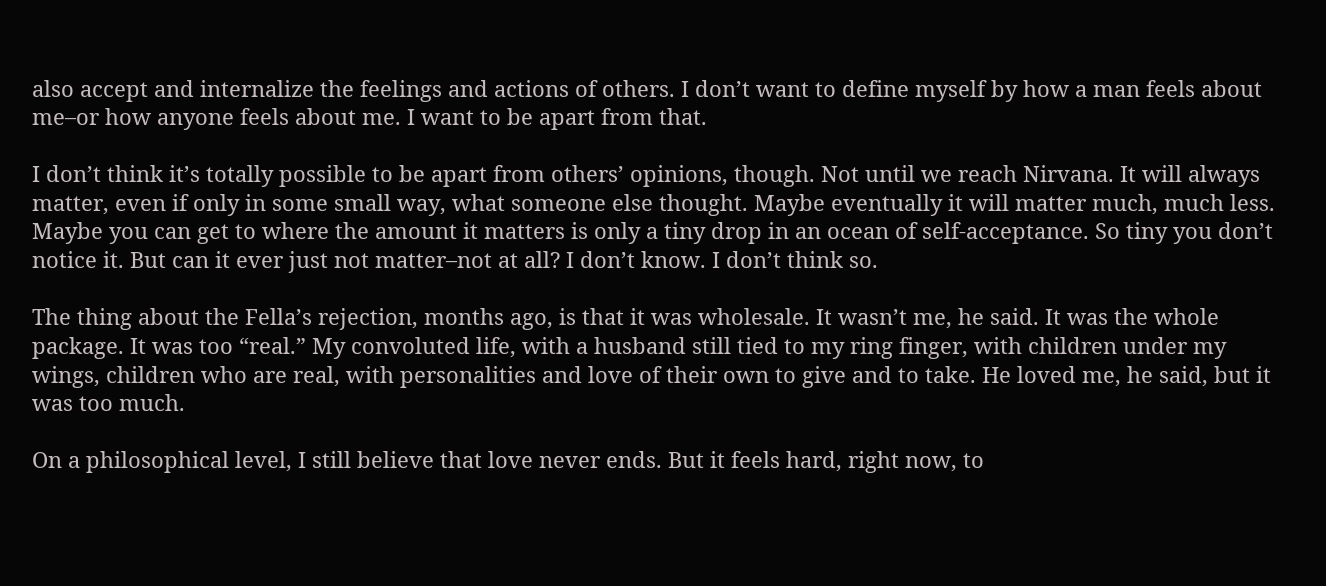also accept and internalize the feelings and actions of others. I don’t want to define myself by how a man feels about me–or how anyone feels about me. I want to be apart from that.

I don’t think it’s totally possible to be apart from others’ opinions, though. Not until we reach Nirvana. It will always matter, even if only in some small way, what someone else thought. Maybe eventually it will matter much, much less. Maybe you can get to where the amount it matters is only a tiny drop in an ocean of self-acceptance. So tiny you don’t notice it. But can it ever just not matter–not at all? I don’t know. I don’t think so.

The thing about the Fella’s rejection, months ago, is that it was wholesale. It wasn’t me, he said. It was the whole package. It was too “real.” My convoluted life, with a husband still tied to my ring finger, with children under my wings, children who are real, with personalities and love of their own to give and to take. He loved me, he said, but it was too much.

On a philosophical level, I still believe that love never ends. But it feels hard, right now, to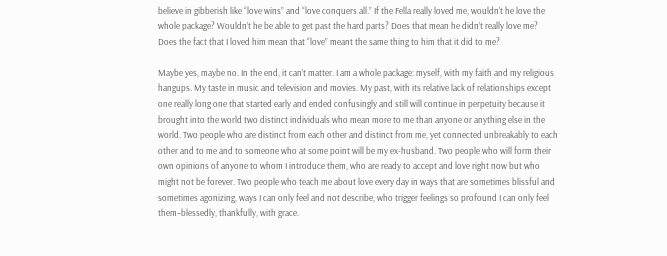believe in gibberish like “love wins” and “love conquers all.” If the Fella really loved me, wouldn’t he love the whole package? Wouldn’t he be able to get past the hard parts? Does that mean he didn’t really love me? Does the fact that I loved him mean that “love” meant the same thing to him that it did to me?

Maybe yes, maybe no. In the end, it can’t matter. I am a whole package: myself, with my faith and my religious hangups. My taste in music and television and movies. My past, with its relative lack of relationships except one really long one that started early and ended confusingly and still will continue in perpetuity because it brought into the world two distinct individuals who mean more to me than anyone or anything else in the world. Two people who are distinct from each other and distinct from me, yet connected unbreakably to each other and to me and to someone who at some point will be my ex-husband. Two people who will form their own opinions of anyone to whom I introduce them, who are ready to accept and love right now but who might not be forever. Two people who teach me about love every day in ways that are sometimes blissful and sometimes agonizing, ways I can only feel and not describe, who trigger feelings so profound I can only feel them–blessedly, thankfully, with grace.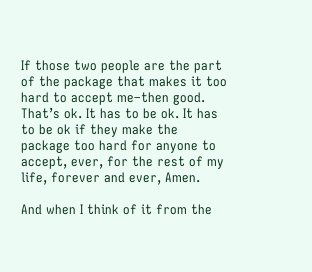If those two people are the part of the package that makes it too hard to accept me–then good. That’s ok. It has to be ok. It has to be ok if they make the package too hard for anyone to accept, ever, for the rest of my life, forever and ever, Amen.

And when I think of it from the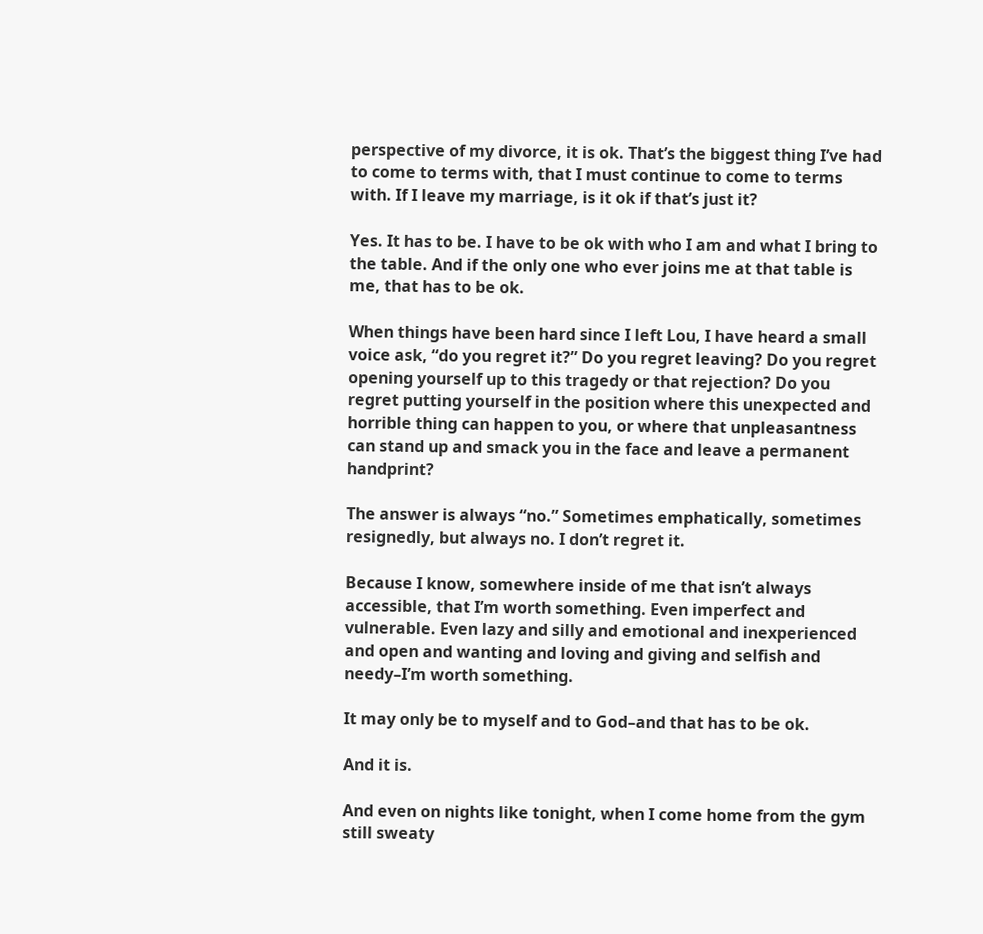perspective of my divorce, it is ok. That’s the biggest thing I’ve had to come to terms with, that I must continue to come to terms with. If I leave my marriage, is it ok if that’s just it?

Yes. It has to be. I have to be ok with who I am and what I bring to the table. And if the only one who ever joins me at that table is me, that has to be ok.

When things have been hard since I left Lou, I have heard a small voice ask, “do you regret it?” Do you regret leaving? Do you regret opening yourself up to this tragedy or that rejection? Do you regret putting yourself in the position where this unexpected and horrible thing can happen to you, or where that unpleasantness can stand up and smack you in the face and leave a permanent handprint?

The answer is always “no.” Sometimes emphatically, sometimes resignedly, but always no. I don’t regret it.

Because I know, somewhere inside of me that isn’t always accessible, that I’m worth something. Even imperfect and vulnerable. Even lazy and silly and emotional and inexperienced and open and wanting and loving and giving and selfish and needy–I’m worth something.

It may only be to myself and to God–and that has to be ok.

And it is.

And even on nights like tonight, when I come home from the gym still sweaty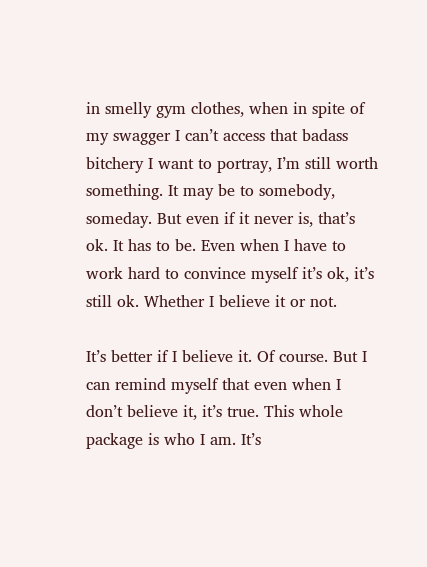in smelly gym clothes, when in spite of my swagger I can’t access that badass bitchery I want to portray, I’m still worth something. It may be to somebody, someday. But even if it never is, that’s ok. It has to be. Even when I have to work hard to convince myself it’s ok, it’s still ok. Whether I believe it or not.

It’s better if I believe it. Of course. But I can remind myself that even when I don’t believe it, it’s true. This whole package is who I am. It’s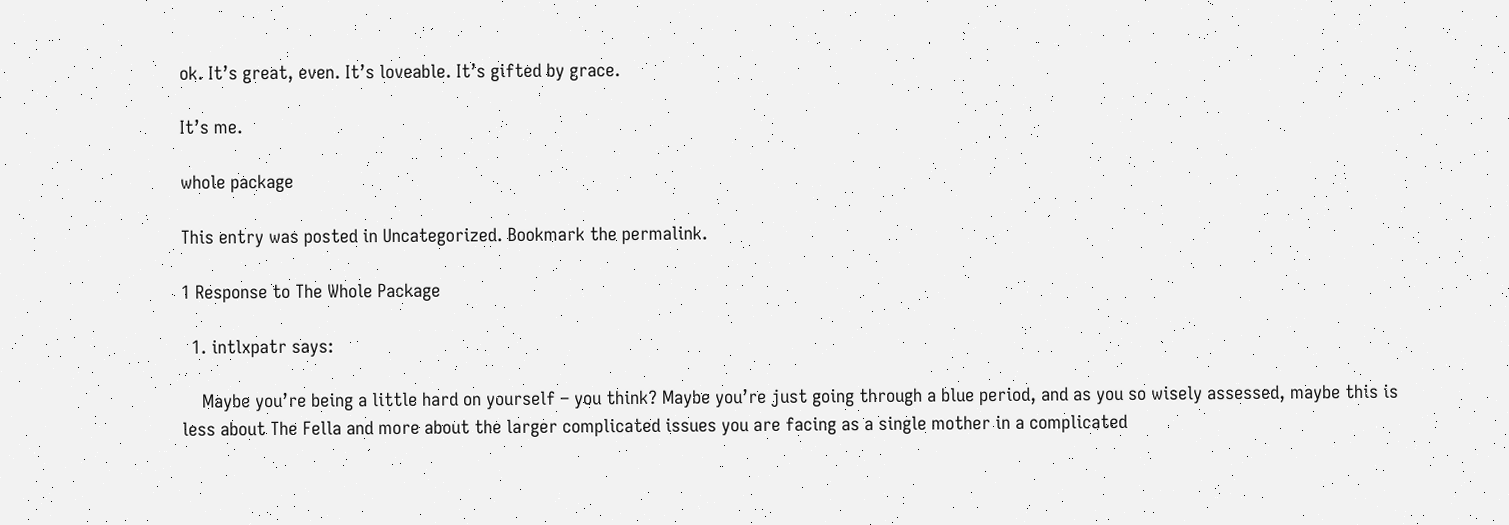ok. It’s great, even. It’s loveable. It’s gifted by grace.

It’s me.

whole package

This entry was posted in Uncategorized. Bookmark the permalink.

1 Response to The Whole Package

  1. intlxpatr says:

    Maybe you’re being a little hard on yourself – you think? Maybe you’re just going through a blue period, and as you so wisely assessed, maybe this is less about The Fella and more about the larger complicated issues you are facing as a single mother in a complicated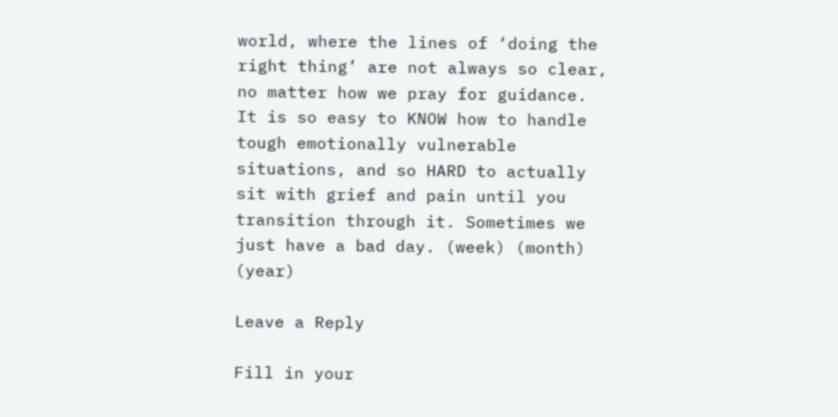world, where the lines of ‘doing the right thing’ are not always so clear, no matter how we pray for guidance. It is so easy to KNOW how to handle tough emotionally vulnerable situations, and so HARD to actually sit with grief and pain until you transition through it. Sometimes we just have a bad day. (week) (month) (year)

Leave a Reply

Fill in your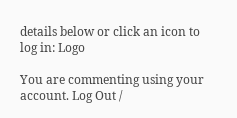details below or click an icon to log in: Logo

You are commenting using your account. Log Out /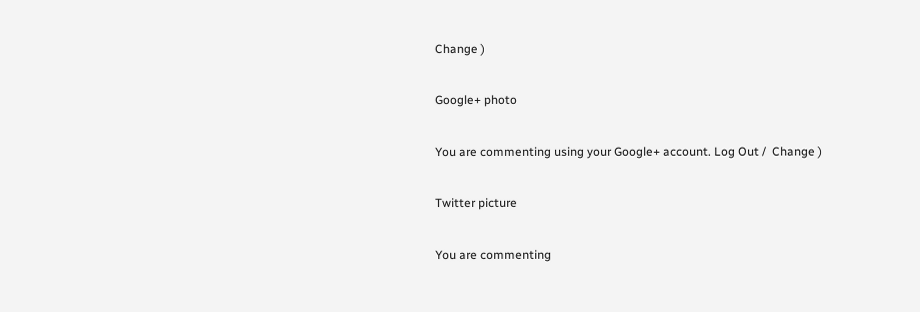Change )

Google+ photo

You are commenting using your Google+ account. Log Out /  Change )

Twitter picture

You are commenting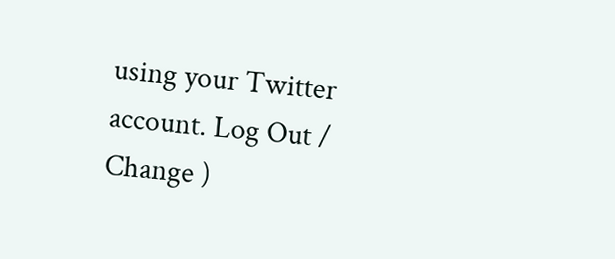using your Twitter account. Log Out /  Change )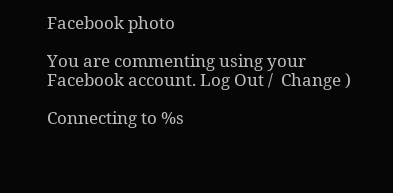Facebook photo

You are commenting using your Facebook account. Log Out /  Change )

Connecting to %s